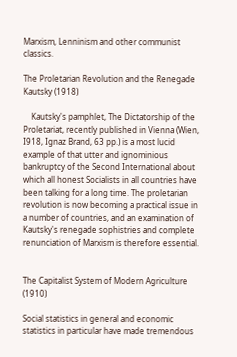Marxism, Lenninism and other communist classics.

The Proletarian Revolution and the Renegade Kautsky (1918)

    Kautsky's pamphlet, The Dictatorship of the Proletariat, recently published in Vienna (Wien, I918, Ignaz Brand, 63 pp.) is a most lucid example of that utter and ignominious bankruptcy of the Second International about which all honest Socialists in all countries have been talking for a long time. The proletarian revolution is now becoming a practical issue in a number of countries, and an examination of Kautsky's renegade sophistries and complete renunciation of Marxism is therefore essential.


The Capitalist System of Modern Agriculture (1910)

Social statistics in general and economic statistics in particular have made tremendous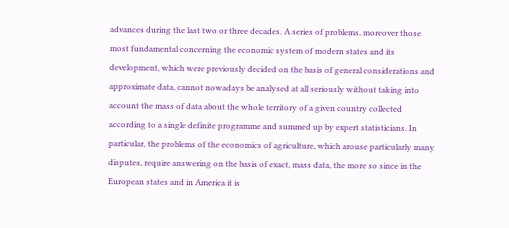advances during the last two or three decades. A series of problems, moreover those most fundamental concerning the economic system of modern states and its development, which were previously decided on the basis of general considerations and approximate data, cannot nowadays be analysed at all seriously without taking into account the mass of data about the whole territory of a given country collected according to a single definite programme and summed up by expert statisticians. In particular, the problems of the economics of agriculture, which arouse particularly many disputes, require answering on the basis of exact, mass data, the more so since in the European states and in America it is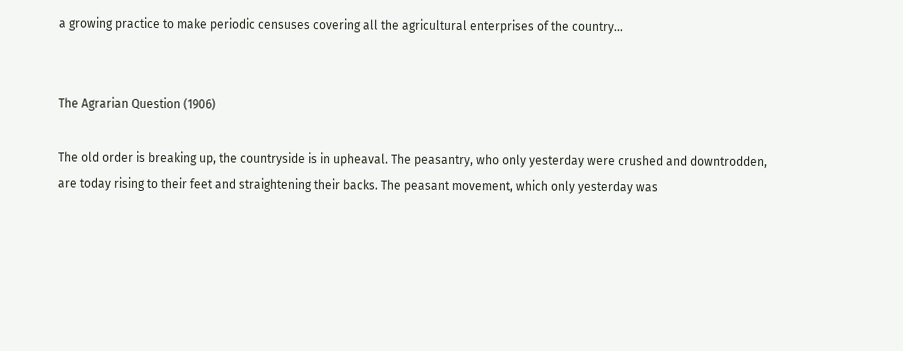a growing practice to make periodic censuses covering all the agricultural enterprises of the country...


The Agrarian Question (1906)

The old order is breaking up, the countryside is in upheaval. The peasantry, who only yesterday were crushed and downtrodden, are today rising to their feet and straightening their backs. The peasant movement, which only yesterday was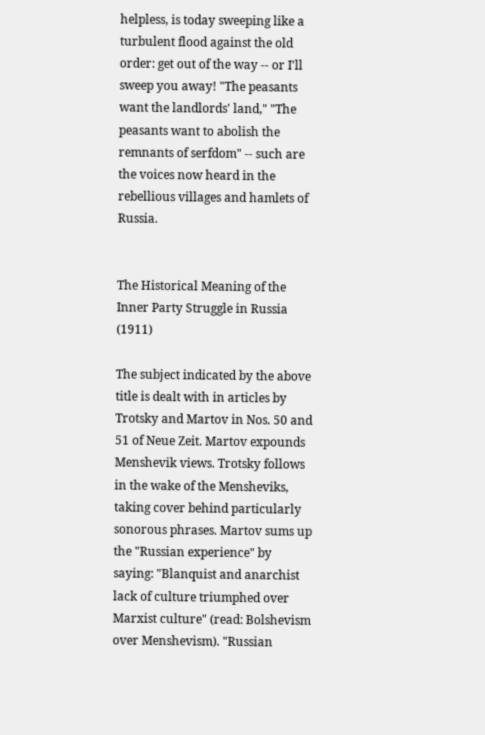helpless, is today sweeping like a turbulent flood against the old order: get out of the way -- or I'll sweep you away! "The peasants want the landlords' land," "The peasants want to abolish the remnants of serfdom" -- such are the voices now heard in the rebellious villages and hamlets of Russia.


The Historical Meaning of the Inner Party Struggle in Russia (1911)

The subject indicated by the above title is dealt with in articles by Trotsky and Martov in Nos. 50 and 51 of Neue Zeit. Martov expounds Menshevik views. Trotsky follows in the wake of the Mensheviks, taking cover behind particularly sonorous phrases. Martov sums up the "Russian experience" by saying: "Blanquist and anarchist lack of culture triumphed over Marxist culture" (read: Bolshevism over Menshevism). "Russian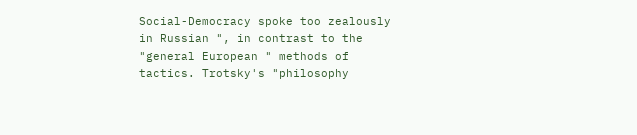Social-Democracy spoke too zealously in Russian ", in contrast to the "general European " methods of tactics. Trotsky's "philosophy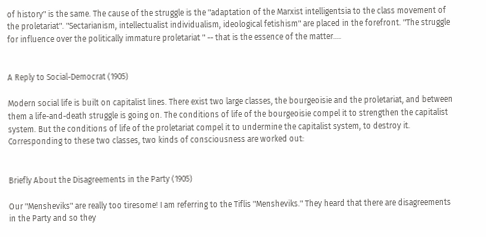of history" is the same. The cause of the struggle is the "adaptation of the Marxist intelligentsia to the class movement of the proletariat". "Sectarianism, intellectualist individualism, ideological fetishism" are placed in the forefront. "The struggle for influence over the politically immature proletariat " -- that is the essence of the matter....


A Reply to Social-Democrat (1905)

Modern social life is built on capitalist lines. There exist two large classes, the bourgeoisie and the proletariat, and between them a life-and-death struggle is going on. The conditions of life of the bourgeoisie compel it to strengthen the capitalist system. But the conditions of life of the proletariat compel it to undermine the capitalist system, to destroy it. Corresponding to these two classes, two kinds of consciousness are worked out:


Briefly About the Disagreements in the Party (1905)

Our "Mensheviks" are really too tiresome! I am referring to the Tiflis "Mensheviks." They heard that there are disagreements in the Party and so they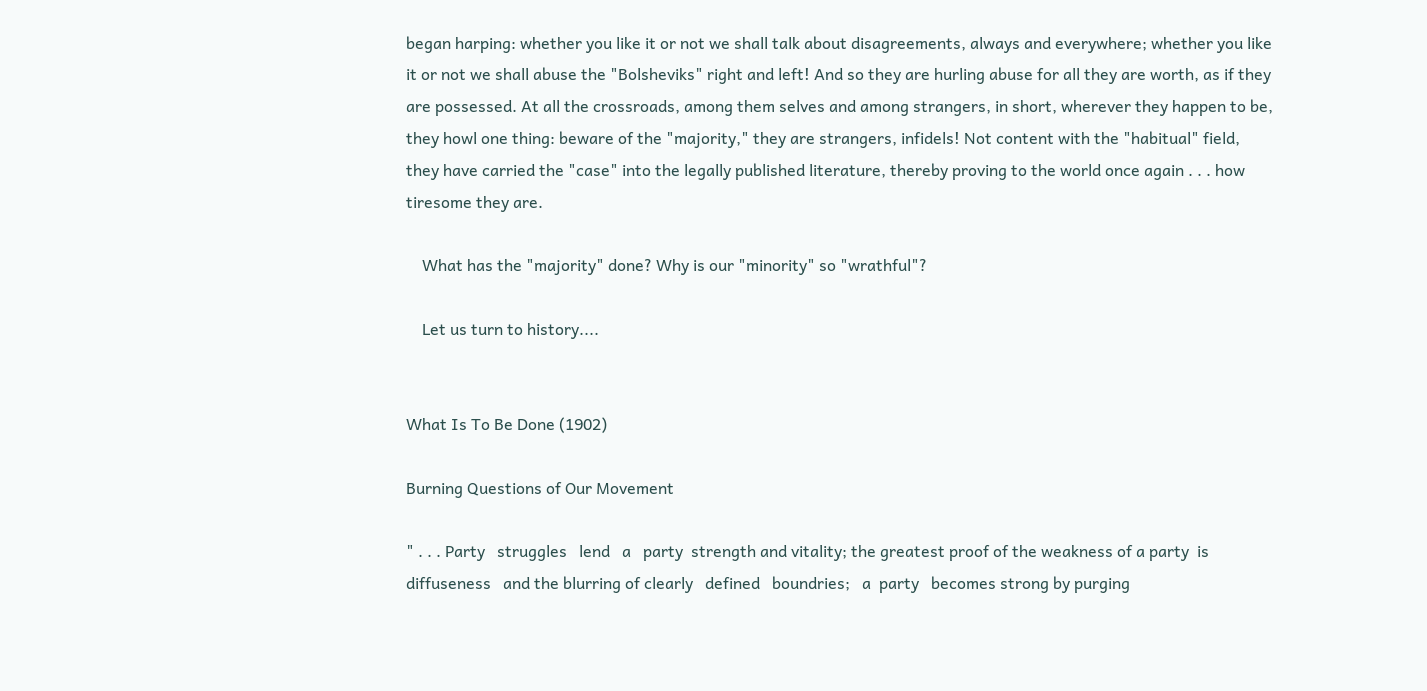began harping: whether you like it or not we shall talk about disagreements, always and everywhere; whether you like it or not we shall abuse the "Bolsheviks" right and left! And so they are hurling abuse for all they are worth, as if they are possessed. At all the crossroads, among them selves and among strangers, in short, wherever they happen to be, they howl one thing: beware of the "majority," they are strangers, infidels! Not content with the "habitual" field, they have carried the "case" into the legally published literature, thereby proving to the world once again . . . how tiresome they are.

    What has the "majority" done? Why is our "minority" so "wrathful"?

    Let us turn to history....


What Is To Be Done (1902)

Burning Questions of Our Movement

" . . . Party   struggles   lend   a   party  strength and vitality; the greatest proof of the weakness of a party  is  diffuseness   and the blurring of clearly   defined   boundries;   a  party   becomes strong by purging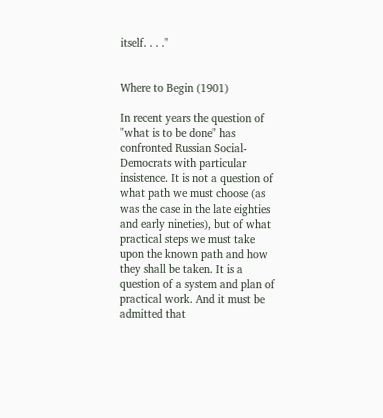itself. . . ."


Where to Begin (1901)

In recent years the question of "what is to be done" has confronted Russian Social-Democrats with particular insistence. It is not a question of what path we must choose (as was the case in the late eighties and early nineties), but of what practical steps we must take upon the known path and how they shall be taken. It is a question of a system and plan of practical work. And it must be admitted that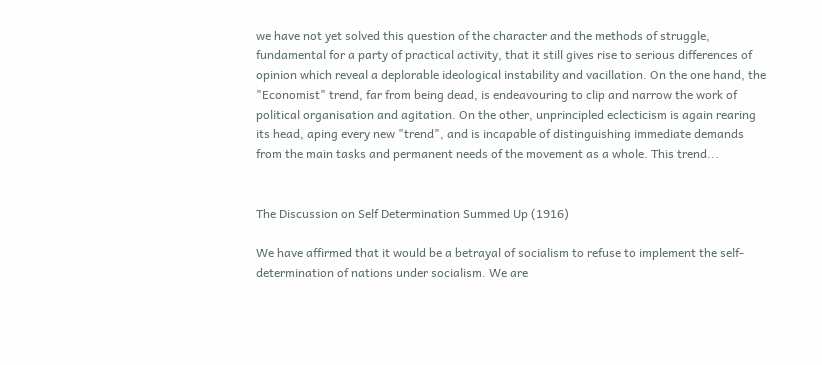we have not yet solved this question of the character and the methods of struggle, fundamental for a party of practical activity, that it still gives rise to serious differences of opinion which reveal a deplorable ideological instability and vacillation. On the one hand, the "Economist" trend, far from being dead, is endeavouring to clip and narrow the work of political organisation and agitation. On the other, unprincipled eclecticism is again rearing its head, aping every new "trend", and is incapable of distinguishing immediate demands from the main tasks and permanent needs of the movement as a whole. This trend...


The Discussion on Self Determination Summed Up (1916)

We have affirmed that it would be a betrayal of socialism to refuse to implement the self-determination of nations under socialism. We are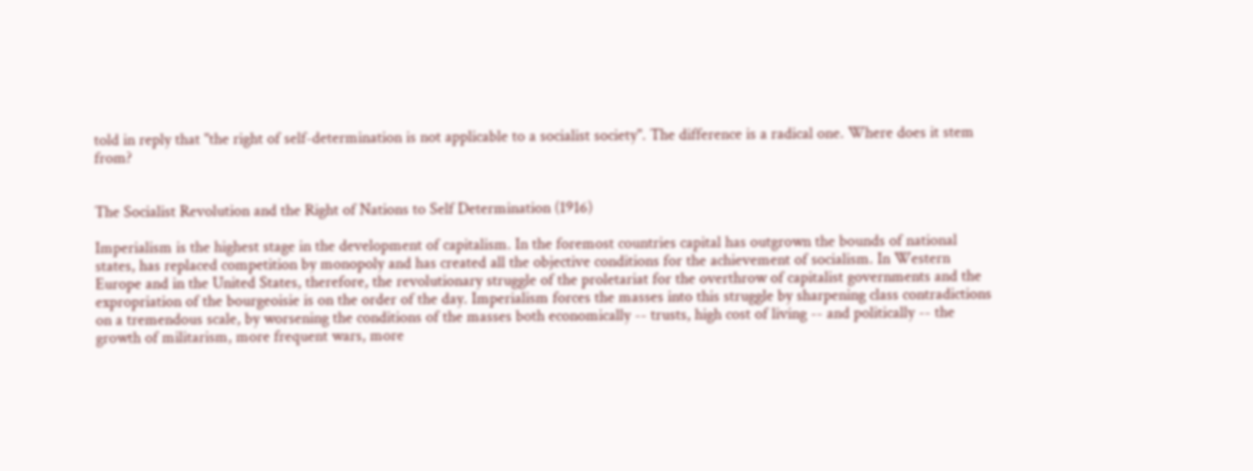told in reply that "the right of self-determination is not applicable to a socialist society". The difference is a radical one. Where does it stem from?


The Socialist Revolution and the Right of Nations to Self Determination (1916)

Imperialism is the highest stage in the development of capitalism. In the foremost countries capital has outgrown the bounds of national states, has replaced competition by monopoly and has created all the objective conditions for the achievement of socialism. In Western Europe and in the United States, therefore, the revolutionary struggle of the proletariat for the overthrow of capitalist governments and the expropriation of the bourgeoisie is on the order of the day. Imperialism forces the masses into this struggle by sharpening class contradictions on a tremendous scale, by worsening the conditions of the masses both economically -- trusts, high cost of living -- and politically -- the growth of militarism, more frequent wars, more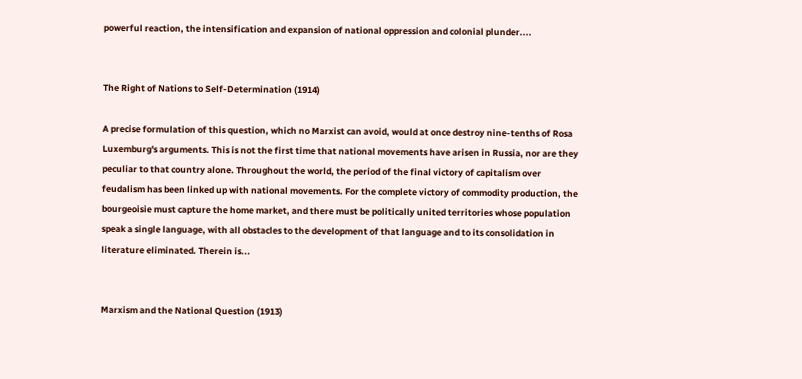powerful reaction, the intensification and expansion of national oppression and colonial plunder....


The Right of Nations to Self-Determination (1914)

A precise formulation of this question, which no Marxist can avoid, would at once destroy nine-tenths of Rosa Luxemburg's arguments. This is not the first time that national movements have arisen in Russia, nor are they peculiar to that country alone. Throughout the world, the period of the final victory of capitalism over feudalism has been linked up with national movements. For the complete victory of commodity production, the bourgeoisie must capture the home market, and there must be politically united territories whose population speak a single language, with all obstacles to the development of that language and to its consolidation in literature eliminated. Therein is...


Marxism and the National Question (1913)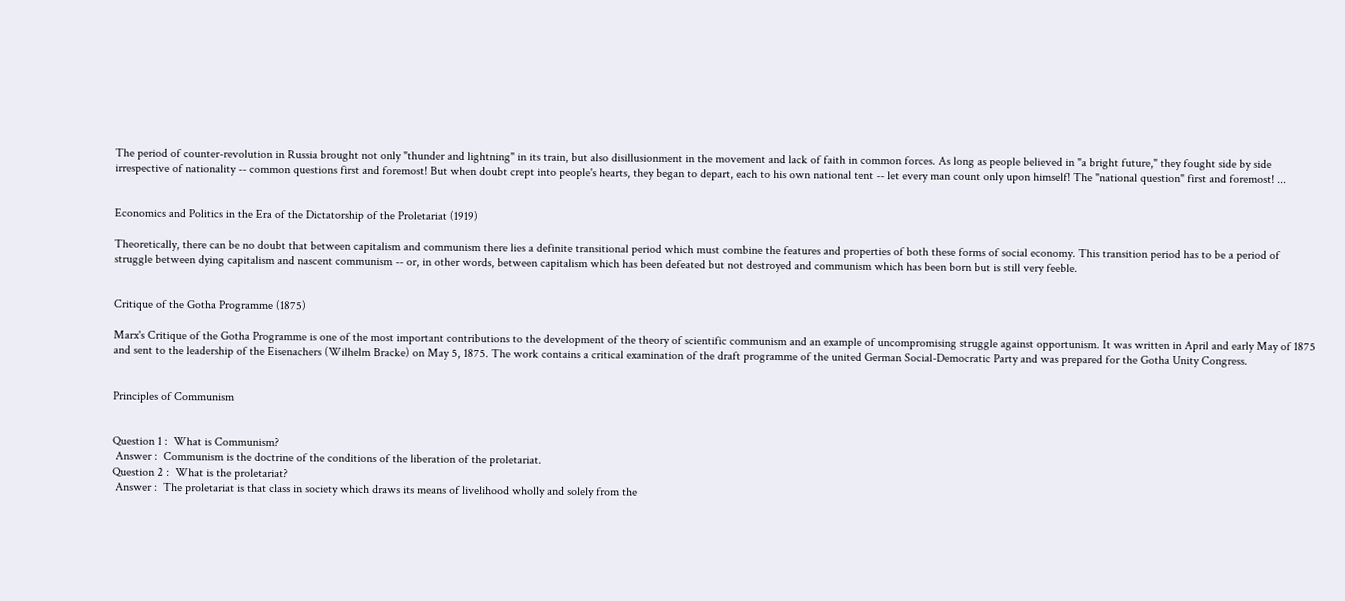The period of counter-revolution in Russia brought not only "thunder and lightning" in its train, but also disillusionment in the movement and lack of faith in common forces. As long as people believed in "a bright future," they fought side by side irrespective of nationality -- common questions first and foremost! But when doubt crept into people's hearts, they began to depart, each to his own national tent -- let every man count only upon himself! The "national question" first and foremost! ...


Economics and Politics in the Era of the Dictatorship of the Proletariat (1919)

Theoretically, there can be no doubt that between capitalism and communism there lies a definite transitional period which must combine the features and properties of both these forms of social economy. This transition period has to be a period of struggle between dying capitalism and nascent communism -- or, in other words, between capitalism which has been defeated but not destroyed and communism which has been born but is still very feeble.


Critique of the Gotha Programme (1875)

Marx's Critique of the Gotha Programme is one of the most important contributions to the development of the theory of scientific communism and an example of uncompromising struggle against opportunism. It was written in April and early May of 1875 and sent to the leadership of the Eisenachers (Wilhelm Bracke) on May 5, 1875. The work contains a critical examination of the draft programme of the united German Social-Democratic Party and was prepared for the Gotha Unity Congress.


Principles of Communism


Question 1 :  What is Communism?
 Answer :  Communism is the doctrine of the conditions of the liberation of the proletariat.
Question 2 :  What is the proletariat?
 Answer :  The proletariat is that class in society which draws its means of livelihood wholly and solely from the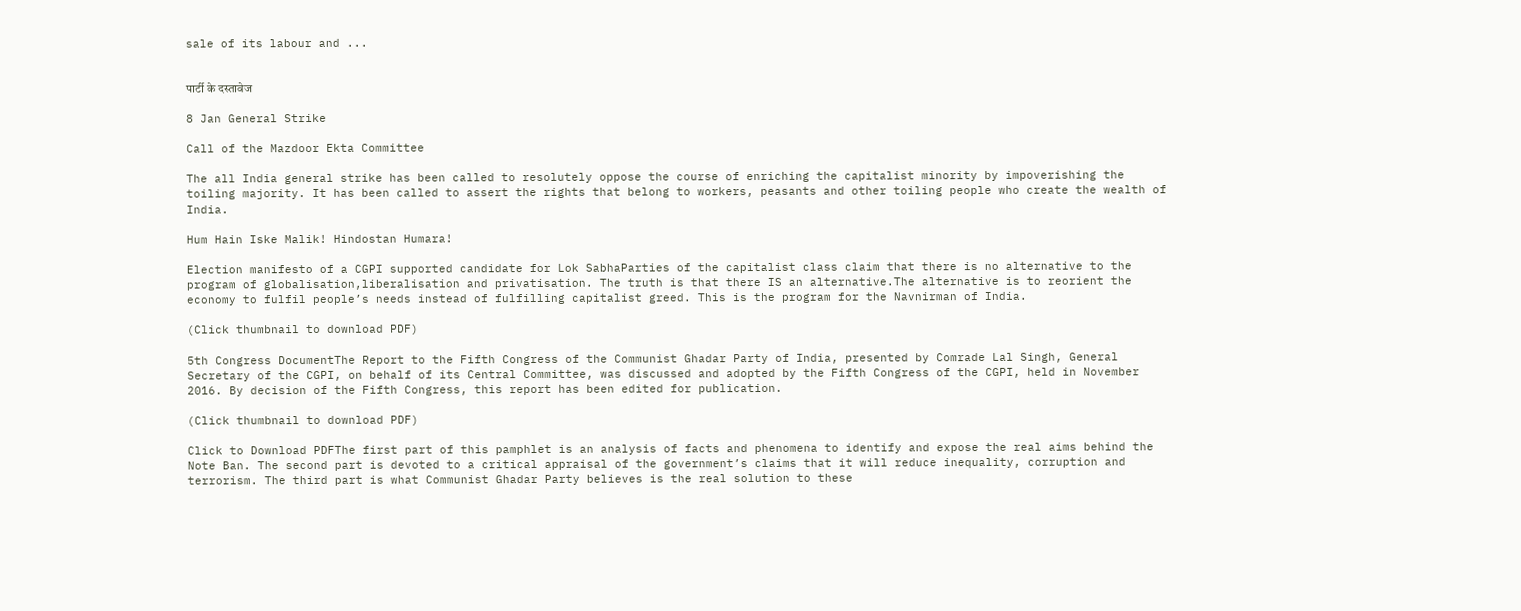sale of its labour and ...


पार्टी के दस्तावेज

8 Jan General Strike

Call of the Mazdoor Ekta Committee

The all India general strike has been called to resolutely oppose the course of enriching the capitalist minority by impoverishing the toiling majority. It has been called to assert the rights that belong to workers, peasants and other toiling people who create the wealth of India.

Hum Hain Iske Malik! Hindostan Humara!

Election manifesto of a CGPI supported candidate for Lok SabhaParties of the capitalist class claim that there is no alternative to the program of globalisation,liberalisation and privatisation. The truth is that there IS an alternative.The alternative is to reorient the economy to fulfil people’s needs instead of fulfilling capitalist greed. This is the program for the Navnirman of India.

(Click thumbnail to download PDF)

5th Congress DocumentThe Report to the Fifth Congress of the Communist Ghadar Party of India, presented by Comrade Lal Singh, General Secretary of the CGPI, on behalf of its Central Committee, was discussed and adopted by the Fifth Congress of the CGPI, held in November 2016. By decision of the Fifth Congress, this report has been edited for publication.

(Click thumbnail to download PDF)

Click to Download PDFThe first part of this pamphlet is an analysis of facts and phenomena to identify and expose the real aims behind the Note Ban. The second part is devoted to a critical appraisal of the government’s claims that it will reduce inequality, corruption and terrorism. The third part is what Communist Ghadar Party believes is the real solution to these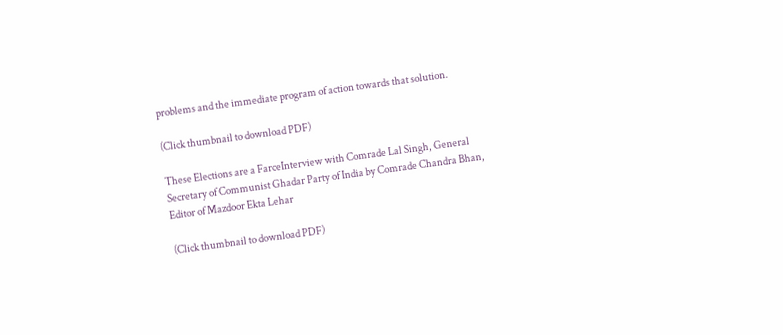problems and the immediate program of action towards that solution.

(Click thumbnail to download PDF)

These Elections are a FarceInterview with Comrade Lal Singh, General Secretary of Communist Ghadar Party of India by Comrade Chandra Bhan, Editor of Mazdoor Ekta Lehar

(Click thumbnail to download PDF)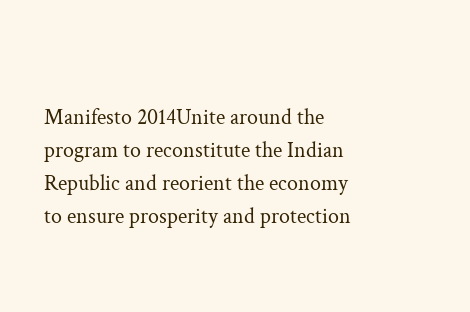Manifesto 2014Unite around the program to reconstitute the Indian Republic and reorient the economy to ensure prosperity and protection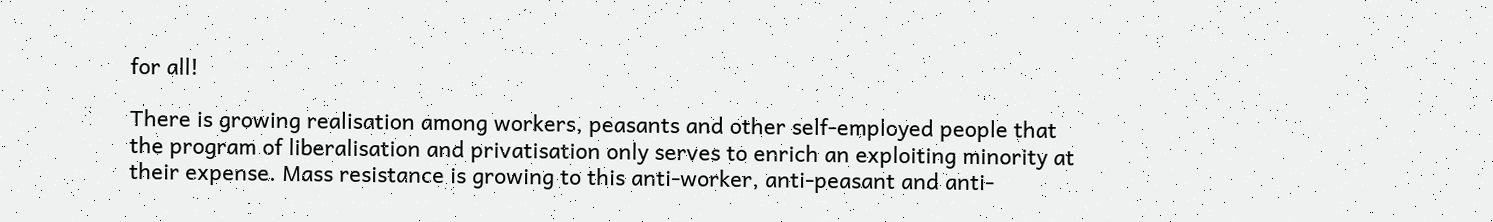for all!

There is growing realisation among workers, peasants and other self-employed people that the program of liberalisation and privatisation only serves to enrich an exploiting minority at their expense. Mass resistance is growing to this anti-worker, anti-peasant and anti-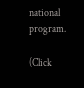national program.

(Click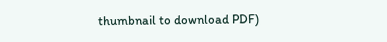thumbnail to download PDF)